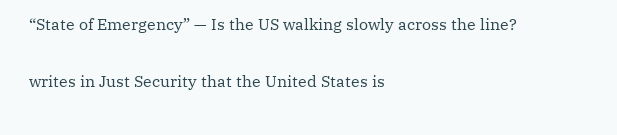“State of Emergency” — Is the US walking slowly across the line?

writes in Just Security that the United States is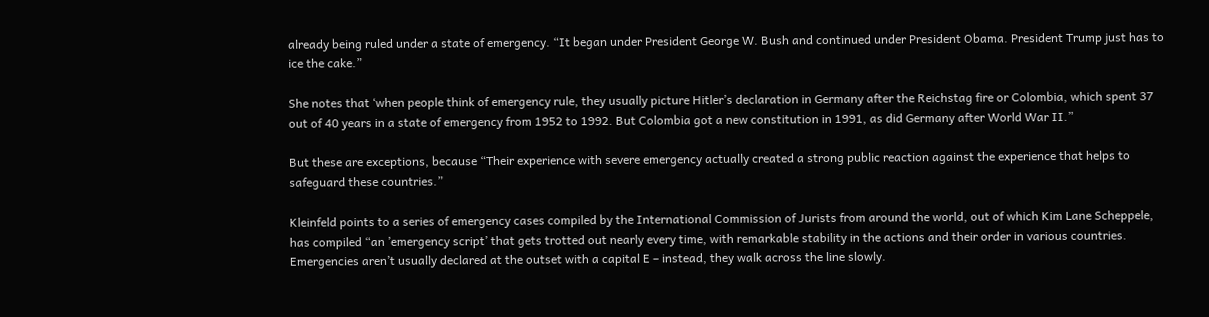already being ruled under a state of emergency. “It began under President George W. Bush and continued under President Obama. President Trump just has to ice the cake.”

She notes that ‘when people think of emergency rule, they usually picture Hitler’s declaration in Germany after the Reichstag fire or Colombia, which spent 37 out of 40 years in a state of emergency from 1952 to 1992. But Colombia got a new constitution in 1991, as did Germany after World War II.”

But these are exceptions, because “Their experience with severe emergency actually created a strong public reaction against the experience that helps to safeguard these countries.”

Kleinfeld points to a series of emergency cases compiled by the International Commission of Jurists from around the world, out of which Kim Lane Scheppele, has compiled “an ’emergency script’ that gets trotted out nearly every time, with remarkable stability in the actions and their order in various countries. Emergencies aren’t usually declared at the outset with a capital E – instead, they walk across the line slowly.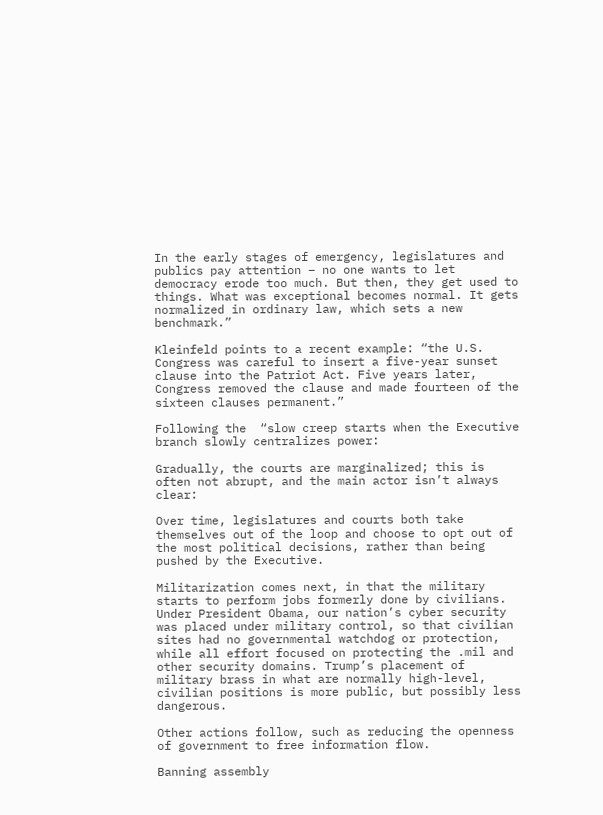In the early stages of emergency, legislatures and publics pay attention – no one wants to let democracy erode too much. But then, they get used to things. What was exceptional becomes normal. It gets normalized in ordinary law, which sets a new benchmark.”

Kleinfeld points to a recent example: “the U.S. Congress was careful to insert a five-year sunset clause into the Patriot Act. Five years later, Congress removed the clause and made fourteen of the sixteen clauses permanent.”

Following the  “slow creep starts when the Executive branch slowly centralizes power:

Gradually, the courts are marginalized; this is often not abrupt, and the main actor isn’t always clear:

Over time, legislatures and courts both take themselves out of the loop and choose to opt out of the most political decisions, rather than being pushed by the Executive.

Militarization comes next, in that the military starts to perform jobs formerly done by civilians. Under President Obama, our nation’s cyber security was placed under military control, so that civilian sites had no governmental watchdog or protection, while all effort focused on protecting the .mil and other security domains. Trump’s placement of military brass in what are normally high-level, civilian positions is more public, but possibly less dangerous.

Other actions follow, such as reducing the openness of government to free information flow.

Banning assembly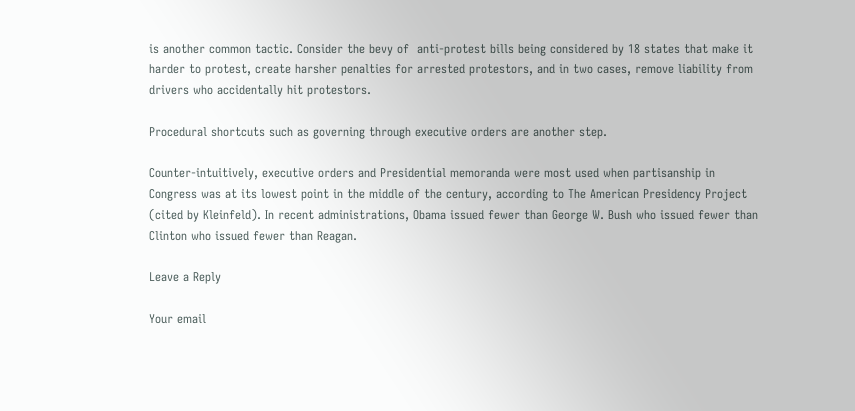is another common tactic. Consider the bevy of  anti-protest bills being considered by 18 states that make it harder to protest, create harsher penalties for arrested protestors, and in two cases, remove liability from drivers who accidentally hit protestors.

Procedural shortcuts such as governing through executive orders are another step.

Counter-intuitively, executive orders and Presidential memoranda were most used when partisanship in Congress was at its lowest point in the middle of the century, according to The American Presidency Project (cited by Kleinfeld). In recent administrations, Obama issued fewer than George W. Bush who issued fewer than Clinton who issued fewer than Reagan.

Leave a Reply

Your email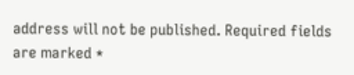address will not be published. Required fields are marked *